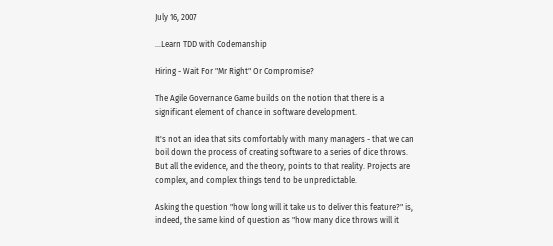July 16, 2007

...Learn TDD with Codemanship

Hiring - Wait For "Mr Right" Or Compromise?

The Agile Governance Game builds on the notion that there is a significant element of chance in software development.

It's not an idea that sits comfortably with many managers - that we can boil down the process of creating software to a series of dice throws. But all the evidence, and the theory, points to that reality. Projects are complex, and complex things tend to be unpredictable.

Asking the question "how long will it take us to deliver this feature?" is, indeed, the same kind of question as "how many dice throws will it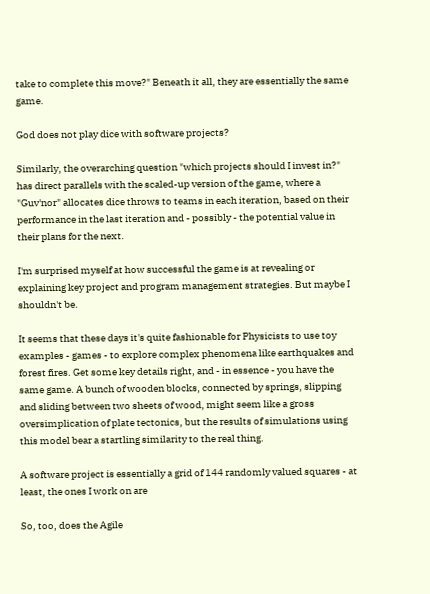take to complete this move?" Beneath it all, they are essentially the same game.

God does not play dice with software projects?

Similarly, the overarching question "which projects should I invest in?" has direct parallels with the scaled-up version of the game, where a "Guv'nor" allocates dice throws to teams in each iteration, based on their performance in the last iteration and - possibly - the potential value in their plans for the next.

I'm surprised myself at how successful the game is at revealing or explaining key project and program management strategies. But maybe I shouldn't be.

It seems that these days it's quite fashionable for Physicists to use toy examples - games - to explore complex phenomena like earthquakes and forest fires. Get some key details right, and - in essence - you have the same game. A bunch of wooden blocks, connected by springs, slipping and sliding between two sheets of wood, might seem like a gross oversimplication of plate tectonics, but the results of simulations using this model bear a startling similarity to the real thing.

A software project is essentially a grid of 144 randomly valued squares - at least, the ones I work on are

So, too, does the Agile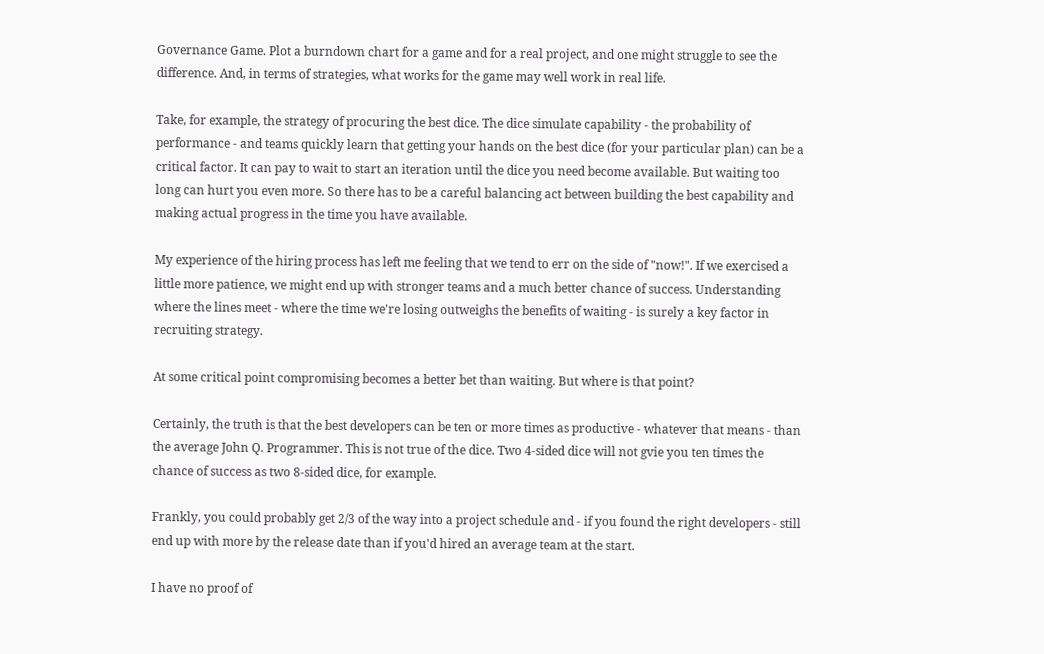Governance Game. Plot a burndown chart for a game and for a real project, and one might struggle to see the difference. And, in terms of strategies, what works for the game may well work in real life.

Take, for example, the strategy of procuring the best dice. The dice simulate capability - the probability of performance - and teams quickly learn that getting your hands on the best dice (for your particular plan) can be a critical factor. It can pay to wait to start an iteration until the dice you need become available. But waiting too long can hurt you even more. So there has to be a careful balancing act between building the best capability and making actual progress in the time you have available.

My experience of the hiring process has left me feeling that we tend to err on the side of "now!". If we exercised a little more patience, we might end up with stronger teams and a much better chance of success. Understanding where the lines meet - where the time we're losing outweighs the benefits of waiting - is surely a key factor in recruiting strategy.

At some critical point compromising becomes a better bet than waiting. But where is that point?

Certainly, the truth is that the best developers can be ten or more times as productive - whatever that means - than the average John Q. Programmer. This is not true of the dice. Two 4-sided dice will not gvie you ten times the chance of success as two 8-sided dice, for example.

Frankly, you could probably get 2/3 of the way into a project schedule and - if you found the right developers - still end up with more by the release date than if you'd hired an average team at the start.

I have no proof of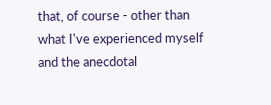that, of course - other than what I've experienced myself and the anecdotal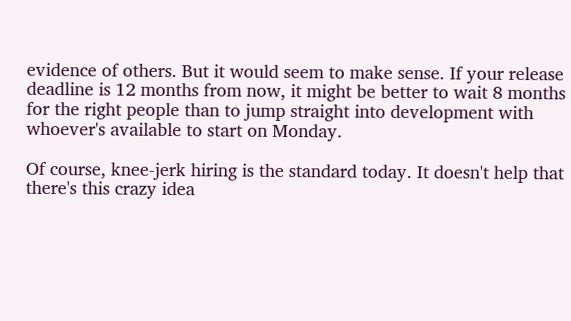evidence of others. But it would seem to make sense. If your release deadline is 12 months from now, it might be better to wait 8 months for the right people than to jump straight into development with whoever's available to start on Monday.

Of course, knee-jerk hiring is the standard today. It doesn't help that there's this crazy idea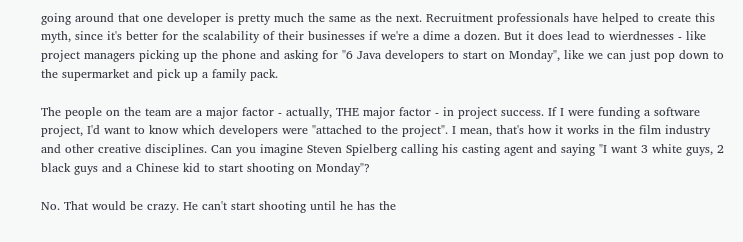going around that one developer is pretty much the same as the next. Recruitment professionals have helped to create this myth, since it's better for the scalability of their businesses if we're a dime a dozen. But it does lead to wierdnesses - like project managers picking up the phone and asking for "6 Java developers to start on Monday", like we can just pop down to the supermarket and pick up a family pack.

The people on the team are a major factor - actually, THE major factor - in project success. If I were funding a software project, I'd want to know which developers were "attached to the project". I mean, that's how it works in the film industry and other creative disciplines. Can you imagine Steven Spielberg calling his casting agent and saying "I want 3 white guys, 2 black guys and a Chinese kid to start shooting on Monday"?

No. That would be crazy. He can't start shooting until he has the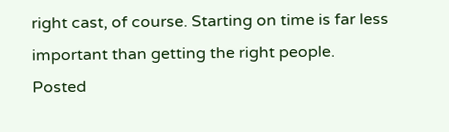right cast, of course. Starting on time is far less important than getting the right people.
Posted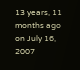13 years, 11 months ago on July 16, 2007